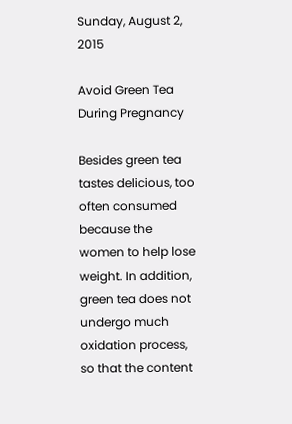Sunday, August 2, 2015

Avoid Green Tea During Pregnancy

Besides green tea tastes delicious, too often consumed because the women to help lose weight. In addition, green tea does not undergo much oxidation process, so that the content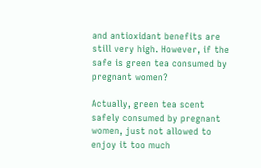and antioxidant benefits are still very high. However, if the safe is green tea consumed by pregnant women?

Actually, green tea scent safely consumed by pregnant women, just not allowed to enjoy it too much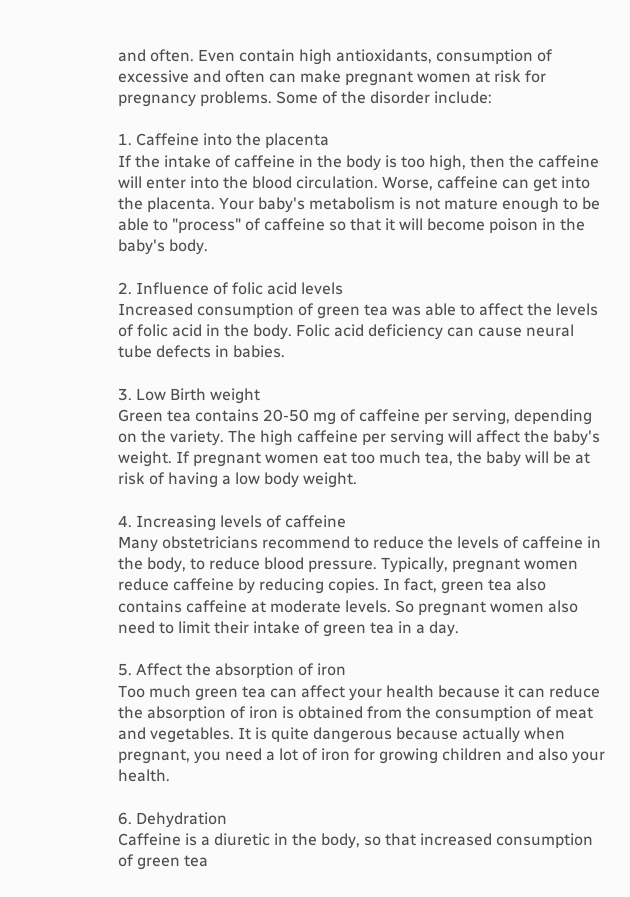and often. Even contain high antioxidants, consumption of excessive and often can make pregnant women at risk for pregnancy problems. Some of the disorder include:

1. Caffeine into the placenta
If the intake of caffeine in the body is too high, then the caffeine will enter into the blood circulation. Worse, caffeine can get into the placenta. Your baby's metabolism is not mature enough to be able to "process" of caffeine so that it will become poison in the baby's body.

2. Influence of folic acid levels
Increased consumption of green tea was able to affect the levels of folic acid in the body. Folic acid deficiency can cause neural tube defects in babies.

3. Low Birth weight
Green tea contains 20-50 mg of caffeine per serving, depending on the variety. The high caffeine per serving will affect the baby's weight. If pregnant women eat too much tea, the baby will be at risk of having a low body weight.

4. Increasing levels of caffeine
Many obstetricians recommend to reduce the levels of caffeine in the body, to reduce blood pressure. Typically, pregnant women reduce caffeine by reducing copies. In fact, green tea also contains caffeine at moderate levels. So pregnant women also need to limit their intake of green tea in a day.

5. Affect the absorption of iron
Too much green tea can affect your health because it can reduce the absorption of iron is obtained from the consumption of meat and vegetables. It is quite dangerous because actually when pregnant, you need a lot of iron for growing children and also your health.

6. Dehydration
Caffeine is a diuretic in the body, so that increased consumption of green tea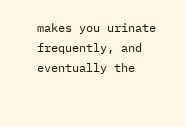makes you urinate frequently, and eventually the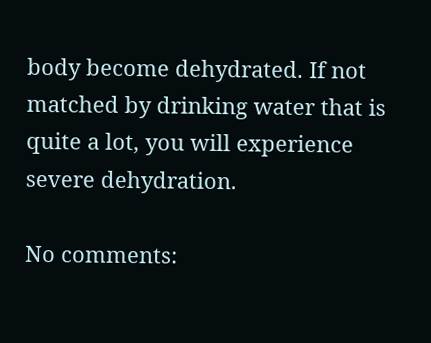body become dehydrated. If not matched by drinking water that is quite a lot, you will experience severe dehydration.

No comments: